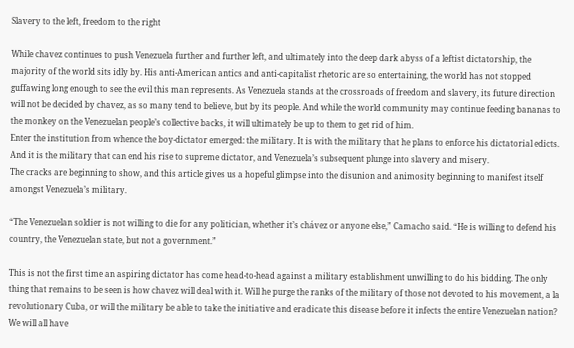Slavery to the left, freedom to the right

While chavez continues to push Venezuela further and further left, and ultimately into the deep dark abyss of a leftist dictatorship, the majority of the world sits idly by. His anti-American antics and anti-capitalist rhetoric are so entertaining, the world has not stopped guffawing long enough to see the evil this man represents. As Venezuela stands at the crossroads of freedom and slavery, its future direction will not be decided by chavez, as so many tend to believe, but by its people. And while the world community may continue feeding bananas to the monkey on the Venezuelan people’s collective backs, it will ultimately be up to them to get rid of him.
Enter the institution from whence the boy-dictator emerged: the military. It is with the military that he plans to enforce his dictatorial edicts. And it is the military that can end his rise to supreme dictator, and Venezuela’s subsequent plunge into slavery and misery.
The cracks are beginning to show, and this article gives us a hopeful glimpse into the disunion and animosity beginning to manifest itself amongst Venezuela’s military.

“The Venezuelan soldier is not willing to die for any politician, whether it’s chávez or anyone else,” Camacho said. “He is willing to defend his country, the Venezuelan state, but not a government.”

This is not the first time an aspiring dictator has come head-to-head against a military establishment unwilling to do his bidding. The only thing that remains to be seen is how chavez will deal with it. Will he purge the ranks of the military of those not devoted to his movement, a la revolutionary Cuba, or will the military be able to take the initiative and eradicate this disease before it infects the entire Venezuelan nation?
We will all have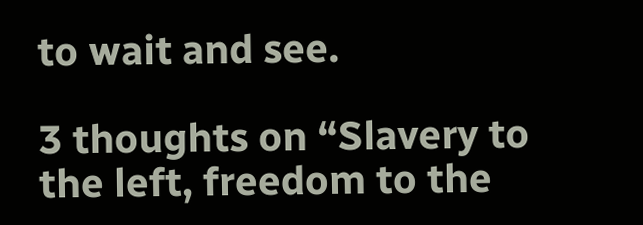to wait and see.

3 thoughts on “Slavery to the left, freedom to the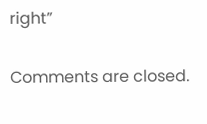right”

Comments are closed.